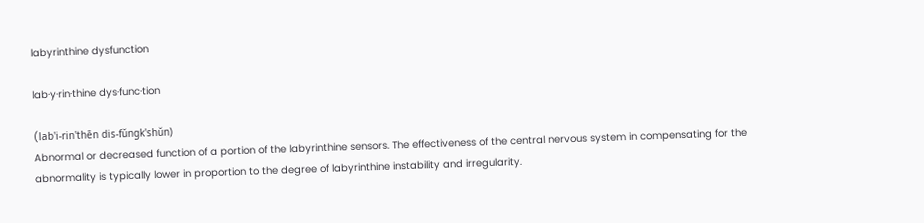labyrinthine dysfunction

lab·y·rin·thine dys·func·tion

(lab'i-rin'thēn dis-fŭngk'shŭn)
Abnormal or decreased function of a portion of the labyrinthine sensors. The effectiveness of the central nervous system in compensating for the abnormality is typically lower in proportion to the degree of labyrinthine instability and irregularity.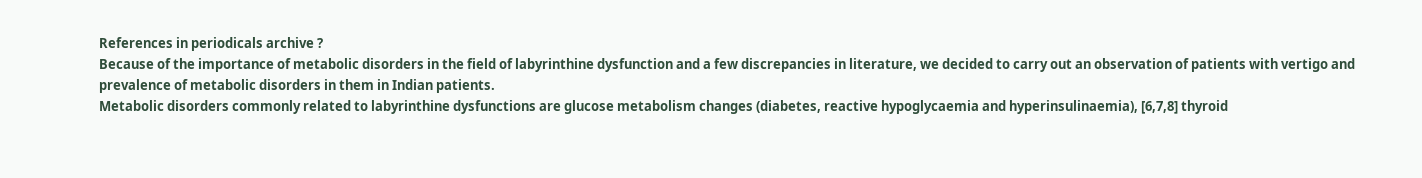References in periodicals archive ?
Because of the importance of metabolic disorders in the field of labyrinthine dysfunction and a few discrepancies in literature, we decided to carry out an observation of patients with vertigo and prevalence of metabolic disorders in them in Indian patients.
Metabolic disorders commonly related to labyrinthine dysfunctions are glucose metabolism changes (diabetes, reactive hypoglycaemia and hyperinsulinaemia), [6,7,8] thyroid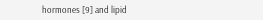hormones [9] and lipid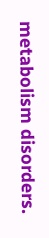metabolism disorders.